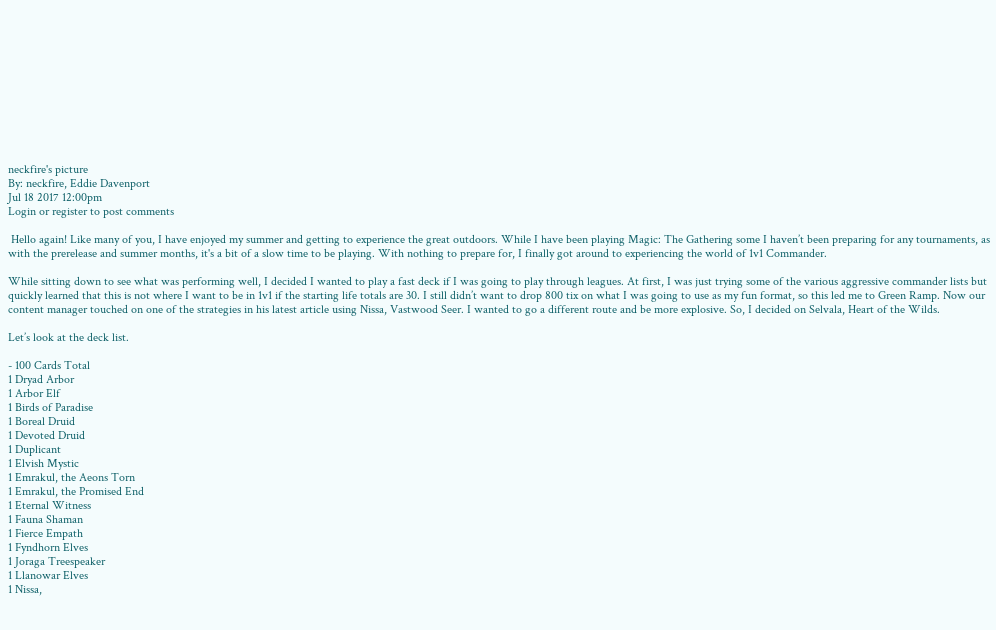neckfire's picture
By: neckfire, Eddie Davenport
Jul 18 2017 12:00pm
Login or register to post comments

 Hello again! Like many of you, I have enjoyed my summer and getting to experience the great outdoors. While I have been playing Magic: The Gathering some I haven’t been preparing for any tournaments, as with the prerelease and summer months, it's a bit of a slow time to be playing. With nothing to prepare for, I finally got around to experiencing the world of 1v1 Commander.

While sitting down to see what was performing well, I decided I wanted to play a fast deck if I was going to play through leagues. At first, I was just trying some of the various aggressive commander lists but quickly learned that this is not where I want to be in 1v1 if the starting life totals are 30. I still didn’t want to drop 800 tix on what I was going to use as my fun format, so this led me to Green Ramp. Now our content manager touched on one of the strategies in his latest article using Nissa, Vastwood Seer. I wanted to go a different route and be more explosive. So, I decided on Selvala, Heart of the Wilds.

Let’s look at the deck list.

- 100 Cards Total
1 Dryad Arbor
1 Arbor Elf
1 Birds of Paradise
1 Boreal Druid
1 Devoted Druid
1 Duplicant
1 Elvish Mystic
1 Emrakul, the Aeons Torn
1 Emrakul, the Promised End
1 Eternal Witness
1 Fauna Shaman
1 Fierce Empath
1 Fyndhorn Elves
1 Joraga Treespeaker
1 Llanowar Elves
1 Nissa,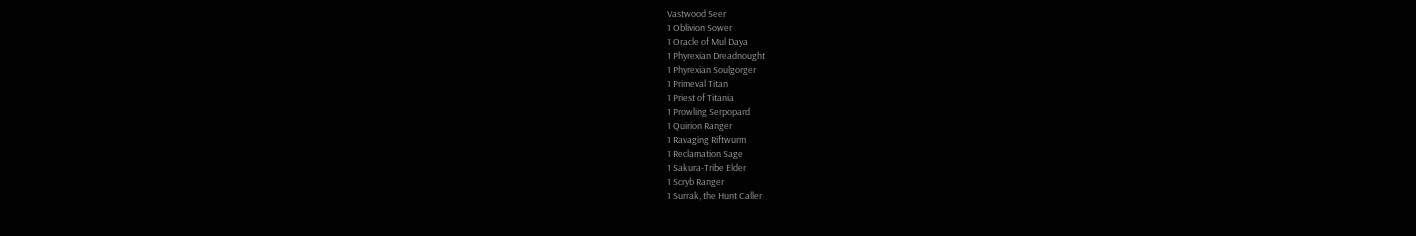Vastwood Seer
1 Oblivion Sower
1 Oracle of Mul Daya
1 Phyrexian Dreadnought
1 Phyrexian Soulgorger
1 Primeval Titan
1 Priest of Titania
1 Prowling Serpopard
1 Quirion Ranger
1 Ravaging Riftwurm
1 Reclamation Sage
1 Sakura-Tribe Elder
1 Scryb Ranger
1 Surrak, the Hunt Caller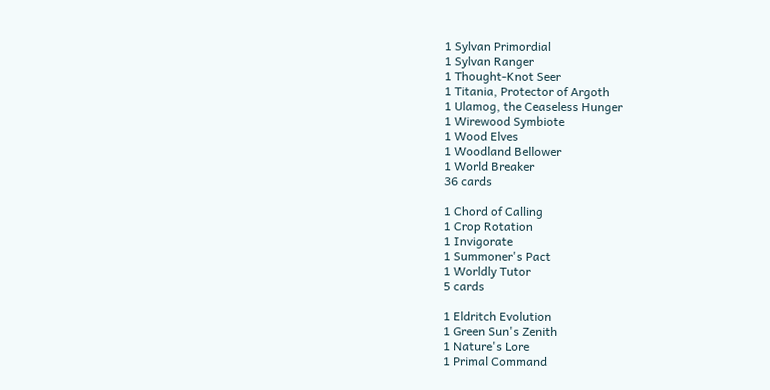1 Sylvan Primordial
1 Sylvan Ranger
1 Thought-Knot Seer
1 Titania, Protector of Argoth
1 Ulamog, the Ceaseless Hunger
1 Wirewood Symbiote
1 Wood Elves
1 Woodland Bellower
1 World Breaker
36 cards

1 Chord of Calling
1 Crop Rotation
1 Invigorate
1 Summoner's Pact
1 Worldly Tutor
5 cards

1 Eldritch Evolution
1 Green Sun's Zenith
1 Nature's Lore
1 Primal Command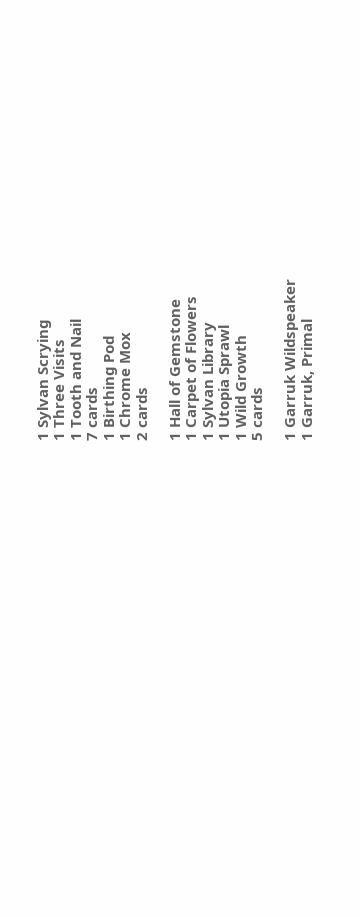1 Sylvan Scrying
1 Three Visits
1 Tooth and Nail
7 cards
1 Birthing Pod
1 Chrome Mox
2 cards

1 Hall of Gemstone
1 Carpet of Flowers
1 Sylvan Library
1 Utopia Sprawl
1 Wild Growth
5 cards

1 Garruk Wildspeaker
1 Garruk, Primal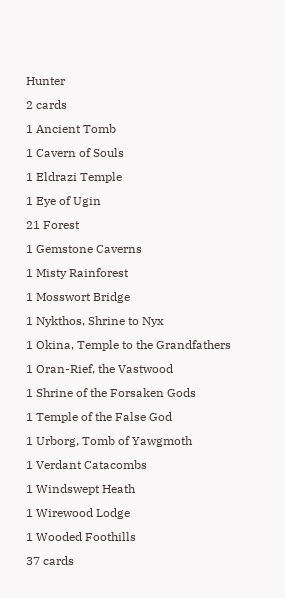Hunter
2 cards
1 Ancient Tomb
1 Cavern of Souls
1 Eldrazi Temple
1 Eye of Ugin
21 Forest
1 Gemstone Caverns
1 Misty Rainforest
1 Mosswort Bridge
1 Nykthos, Shrine to Nyx
1 Okina, Temple to the Grandfathers
1 Oran-Rief, the Vastwood
1 Shrine of the Forsaken Gods
1 Temple of the False God
1 Urborg, Tomb of Yawgmoth
1 Verdant Catacombs
1 Windswept Heath
1 Wirewood Lodge
1 Wooded Foothills
37 cards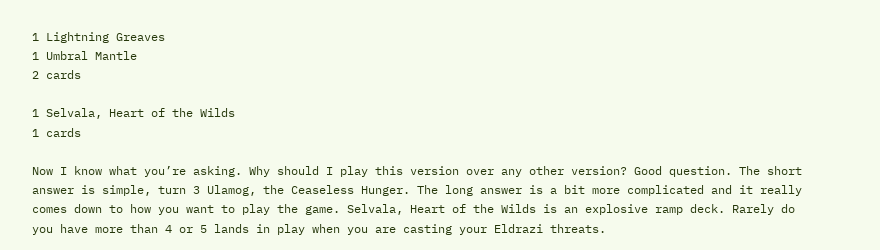1 Lightning Greaves
1 Umbral Mantle
2 cards

1 Selvala, Heart of the Wilds
1 cards

Now I know what you’re asking. Why should I play this version over any other version? Good question. The short answer is simple, turn 3 Ulamog, the Ceaseless Hunger. The long answer is a bit more complicated and it really comes down to how you want to play the game. Selvala, Heart of the Wilds is an explosive ramp deck. Rarely do you have more than 4 or 5 lands in play when you are casting your Eldrazi threats.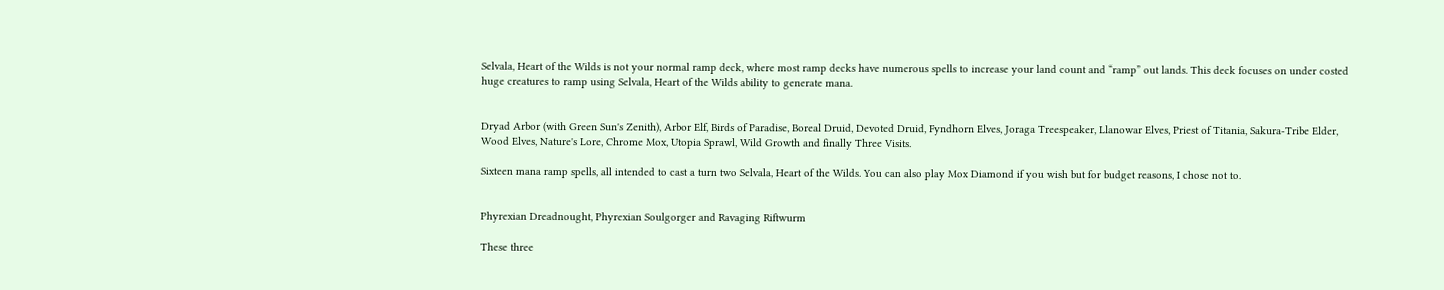Selvala, Heart of the Wilds is not your normal ramp deck, where most ramp decks have numerous spells to increase your land count and “ramp” out lands. This deck focuses on under costed huge creatures to ramp using Selvala, Heart of the Wilds ability to generate mana.


Dryad Arbor (with Green Sun's Zenith), Arbor Elf, Birds of Paradise, Boreal Druid, Devoted Druid, Fyndhorn Elves, Joraga Treespeaker, Llanowar Elves, Priest of Titania, Sakura-Tribe Elder, Wood Elves, Nature's Lore, Chrome Mox, Utopia Sprawl, Wild Growth and finally Three Visits.

Sixteen mana ramp spells, all intended to cast a turn two Selvala, Heart of the Wilds. You can also play Mox Diamond if you wish but for budget reasons, I chose not to.


Phyrexian Dreadnought, Phyrexian Soulgorger and Ravaging Riftwurm

These three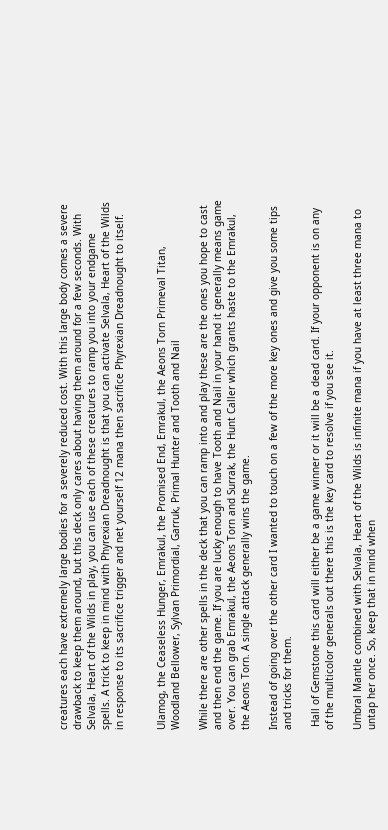creatures each have extremely large bodies for a severely reduced cost. With this large body comes a severe drawback to keep them around, but this deck only cares about having them around for a few seconds. With Selvala, Heart of the Wilds in play, you can use each of these creatures to ramp you into your endgame spells. A trick to keep in mind with Phyrexian Dreadnought is that you can activate Selvala, Heart of the Wilds in response to its sacrifice trigger and net yourself 12 mana then sacrifice Phyrexian Dreadnought to itself.


Ulamog, the Ceaseless Hunger, Emrakul, the Promised End, Emrakul, the Aeons Torn Primeval Titan, Woodland Bellower, Sylvan Primordial, Garruk, Primal Hunter and Tooth and Nail

While there are other spells in the deck that you can ramp into and play these are the ones you hope to cast and then end the game. If you are lucky enough to have Tooth and Nail in your hand it generally means game over. You can grab Emrakul, the Aeons Torn and Surrak, the Hunt Caller which grants haste to the Emrakul, the Aeons Torn. A single attack generally wins the game.

Instead of going over the other card I wanted to touch on a few of the more key ones and give you some tips and tricks for them.

 Hall of Gemstone this card will either be a game winner or it will be a dead card. If your opponent is on any of the multicolor generals out there this is the key card to resolve if you see it.

Umbral Mantle combined with Selvala, Heart of the Wilds is infinite mana if you have at least three mana to untap her once. So, keep that in mind when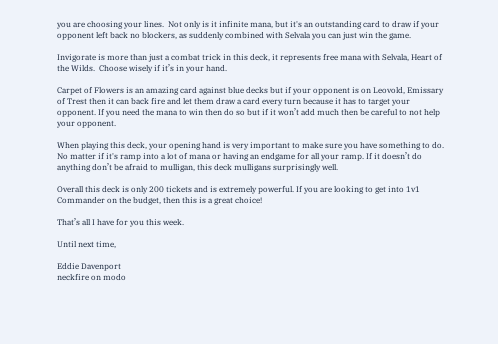you are choosing your lines.  Not only is it infinite mana, but it's an outstanding card to draw if your opponent left back no blockers, as suddenly combined with Selvala you can just win the game.

Invigorate is more than just a combat trick in this deck, it represents free mana with Selvala, Heart of the Wilds.  Choose wisely if it’s in your hand.

Carpet of Flowers is an amazing card against blue decks but if your opponent is on Leovold, Emissary of Trest then it can back fire and let them draw a card every turn because it has to target your opponent. If you need the mana to win then do so but if it won’t add much then be careful to not help your opponent.

When playing this deck, your opening hand is very important to make sure you have something to do. No matter if it's ramp into a lot of mana or having an endgame for all your ramp. If it doesn’t do anything don’t be afraid to mulligan, this deck mulligans surprisingly well.

Overall this deck is only 200 tickets and is extremely powerful. If you are looking to get into 1v1 Commander on the budget, then this is a great choice!

That’s all I have for you this week.

Until next time,

Eddie Davenport
neckfire on modo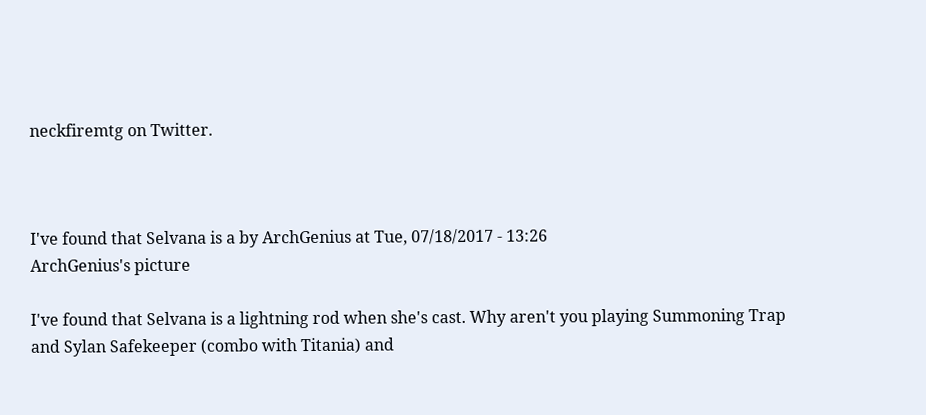neckfiremtg on Twitter.



I've found that Selvana is a by ArchGenius at Tue, 07/18/2017 - 13:26
ArchGenius's picture

I've found that Selvana is a lightning rod when she's cast. Why aren't you playing Summoning Trap and Sylan Safekeeper (combo with Titania) and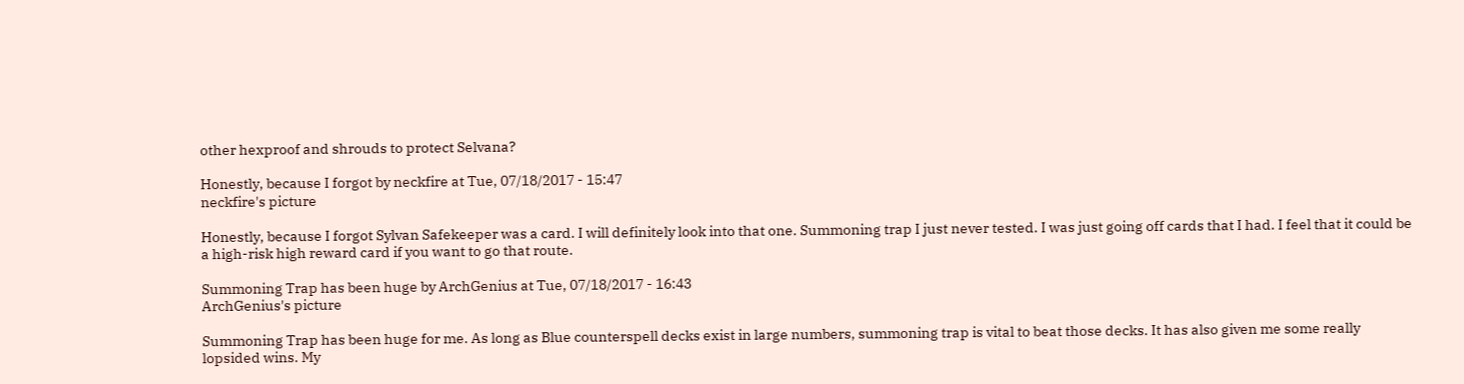other hexproof and shrouds to protect Selvana?

Honestly, because I forgot by neckfire at Tue, 07/18/2017 - 15:47
neckfire's picture

Honestly, because I forgot Sylvan Safekeeper was a card. I will definitely look into that one. Summoning trap I just never tested. I was just going off cards that I had. I feel that it could be a high-risk high reward card if you want to go that route.

Summoning Trap has been huge by ArchGenius at Tue, 07/18/2017 - 16:43
ArchGenius's picture

Summoning Trap has been huge for me. As long as Blue counterspell decks exist in large numbers, summoning trap is vital to beat those decks. It has also given me some really lopsided wins. My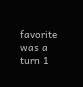favorite was a turn 1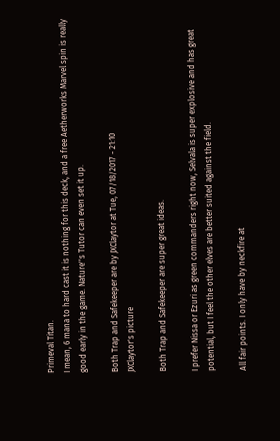Primeval Titan.
I mean, 6 mana to hard cast it is nothing for this deck, and a free Aetherworks Marvel spin is really good early in the game. Nature''s Tutor can even set it up.

Both Trap and Safekeeper are by JXClaytor at Tue, 07/18/2017 - 21:10
JXClaytor's picture

Both Trap and Safekeeper are super great ideas.

I prefer Nissa or Ezuri as green commanders right now, Selvala is super explosive and has great potential, but I feel the other elves are better suited against the field.

All fair points. I only have by neckfire at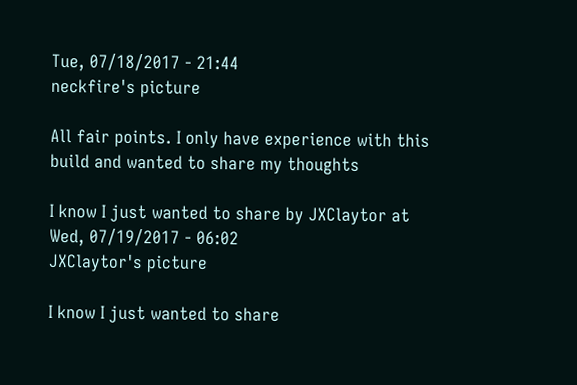Tue, 07/18/2017 - 21:44
neckfire's picture

All fair points. I only have experience with this build and wanted to share my thoughts

I know I just wanted to share by JXClaytor at Wed, 07/19/2017 - 06:02
JXClaytor's picture

I know I just wanted to share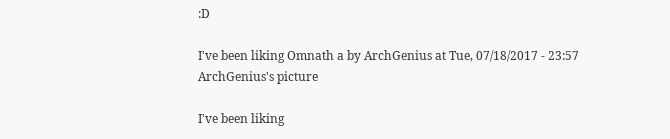:D

I've been liking Omnath a by ArchGenius at Tue, 07/18/2017 - 23:57
ArchGenius's picture

I've been liking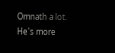Omnath a lot. He's more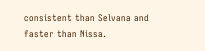consistent than Selvana and faster than Nissa.